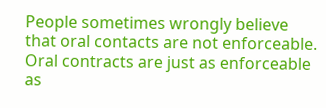People sometimes wrongly believe that oral contacts are not enforceable. Oral contracts are just as enforceable as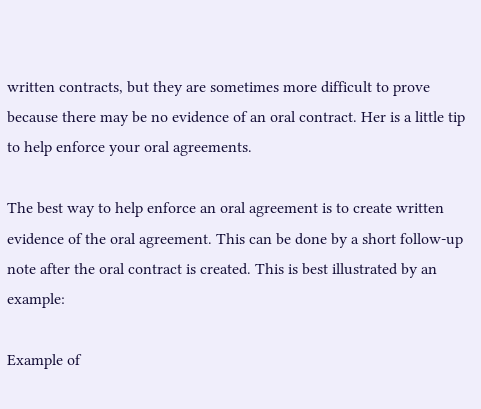written contracts, but they are sometimes more difficult to prove because there may be no evidence of an oral contract. Her is a little tip to help enforce your oral agreements.

The best way to help enforce an oral agreement is to create written evidence of the oral agreement. This can be done by a short follow-up note after the oral contract is created. This is best illustrated by an example:

Example of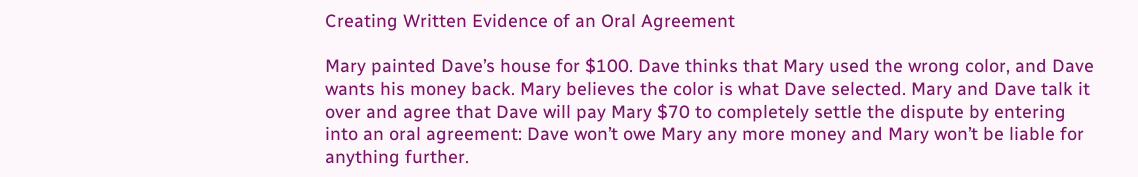Creating Written Evidence of an Oral Agreement

Mary painted Dave’s house for $100. Dave thinks that Mary used the wrong color, and Dave wants his money back. Mary believes the color is what Dave selected. Mary and Dave talk it over and agree that Dave will pay Mary $70 to completely settle the dispute by entering into an oral agreement: Dave won’t owe Mary any more money and Mary won’t be liable for anything further.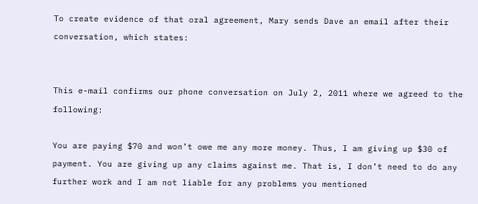To create evidence of that oral agreement, Mary sends Dave an email after their conversation, which states:


This e-mail confirms our phone conversation on July 2, 2011 where we agreed to the following:

You are paying $70 and won’t owe me any more money. Thus, I am giving up $30 of payment. You are giving up any claims against me. That is, I don’t need to do any further work and I am not liable for any problems you mentioned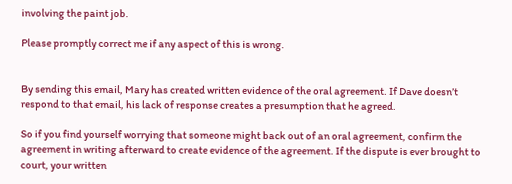involving the paint job.

Please promptly correct me if any aspect of this is wrong.


By sending this email, Mary has created written evidence of the oral agreement. If Dave doesn’t respond to that email, his lack of response creates a presumption that he agreed.

So if you find yourself worrying that someone might back out of an oral agreement, confirm the agreement in writing afterward to create evidence of the agreement. If the dispute is ever brought to court, your written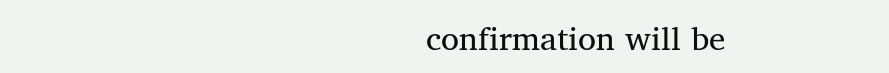confirmation will be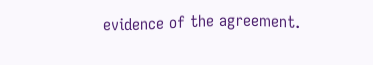evidence of the agreement.